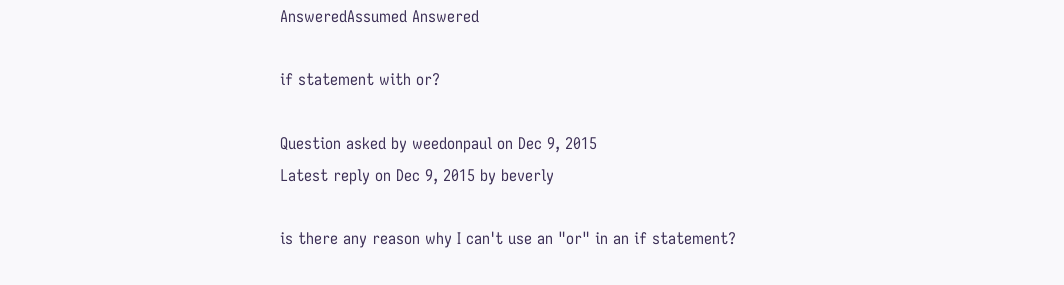AnsweredAssumed Answered

if statement with or?

Question asked by weedonpaul on Dec 9, 2015
Latest reply on Dec 9, 2015 by beverly

is there any reason why I can't use an "or" in an if statement?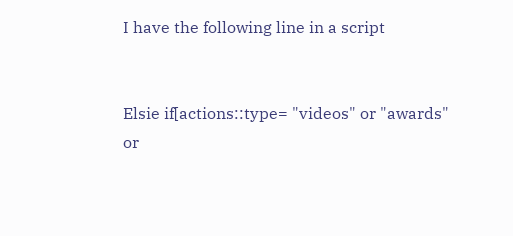I have the following line in a script


Elsie if[actions::type= "videos" or "awards" or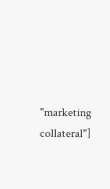"marketing collateral"]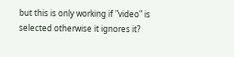but this is only working if "video" is selected otherwise it ignores it?